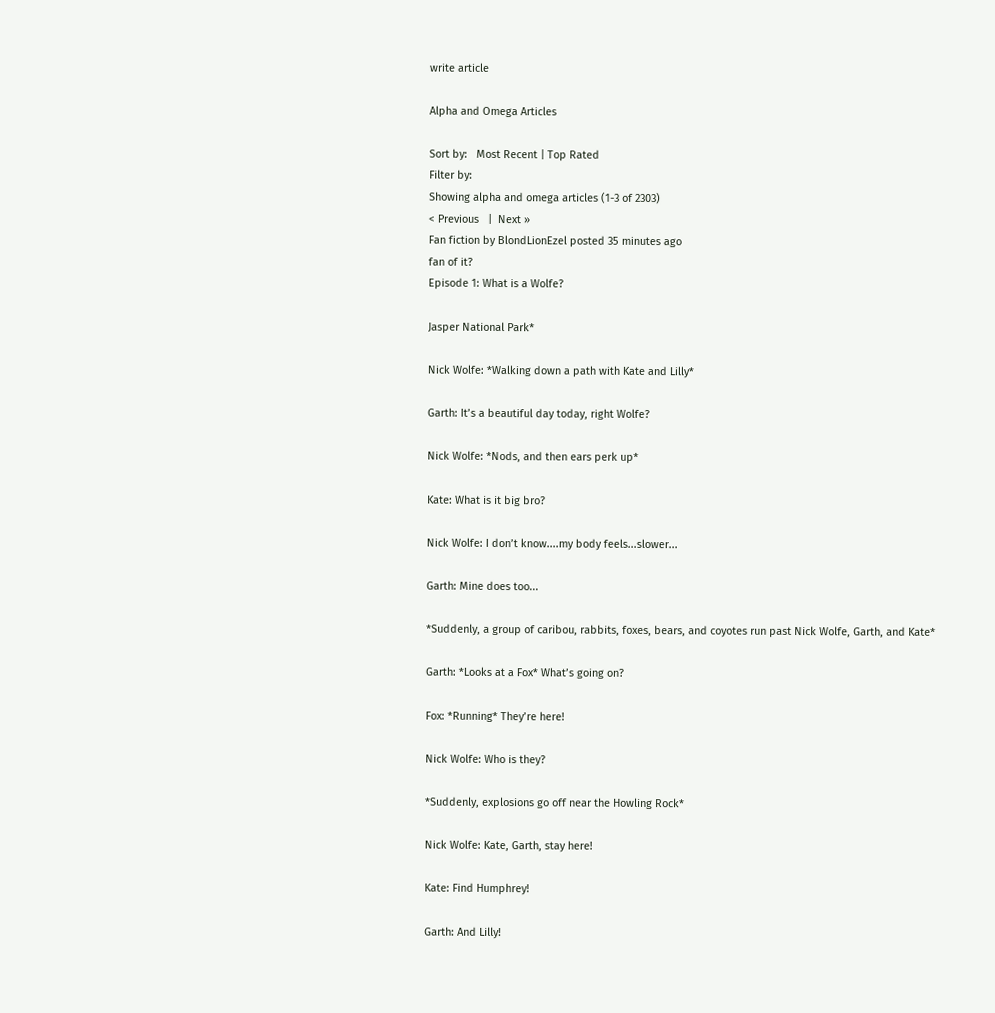write article

Alpha and Omega Articles

Sort by:   Most Recent | Top Rated
Filter by:
Showing alpha and omega articles (1-3 of 2303)
< Previous   |  Next »
Fan fiction by BlondLionEzel posted 35 minutes ago
fan of it?
Episode 1: What is a Wolfe?

Jasper National Park*

Nick Wolfe: *Walking down a path with Kate and Lilly*

Garth: It’s a beautiful day today, right Wolfe?

Nick Wolfe: *Nods, and then ears perk up*

Kate: What is it big bro?

Nick Wolfe: I don’t know....my body feels...slower...

Garth: Mine does too...

*Suddenly, a group of caribou, rabbits, foxes, bears, and coyotes run past Nick Wolfe, Garth, and Kate*

Garth: *Looks at a Fox* What’s going on?

Fox: *Running* They’re here!

Nick Wolfe: Who is they?

*Suddenly, explosions go off near the Howling Rock*

Nick Wolfe: Kate, Garth, stay here!

Kate: Find Humphrey!

Garth: And Lilly!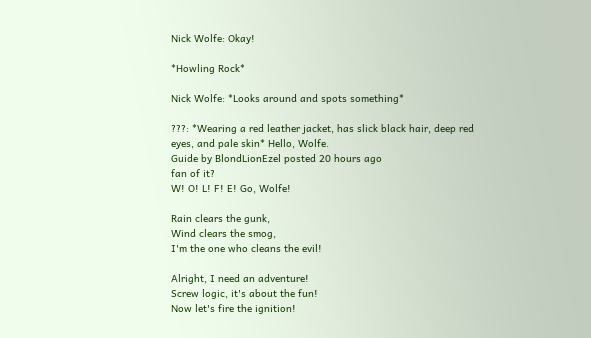Nick Wolfe: Okay!

*Howling Rock*

Nick Wolfe: *Looks around and spots something*

???: *Wearing a red leather jacket, has slick black hair, deep red eyes, and pale skin* Hello, Wolfe.
Guide by BlondLionEzel posted 20 hours ago
fan of it?
W! O! L! F! E! Go, Wolfe!

Rain clears the gunk,
Wind clears the smog,
I'm the one who cleans the evil!

Alright, I need an adventure!
Screw logic, it's about the fun!
Now let's fire the ignition!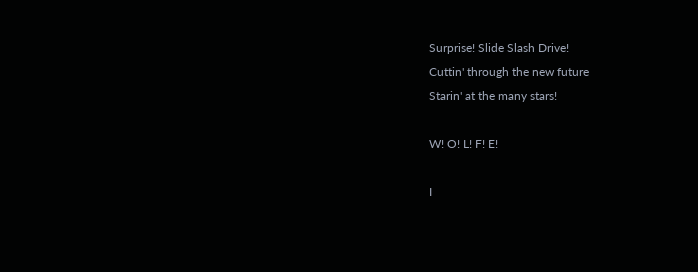Surprise! Slide Slash Drive!
Cuttin' through the new future
Starin' at the many stars!

W! O! L! F! E!

I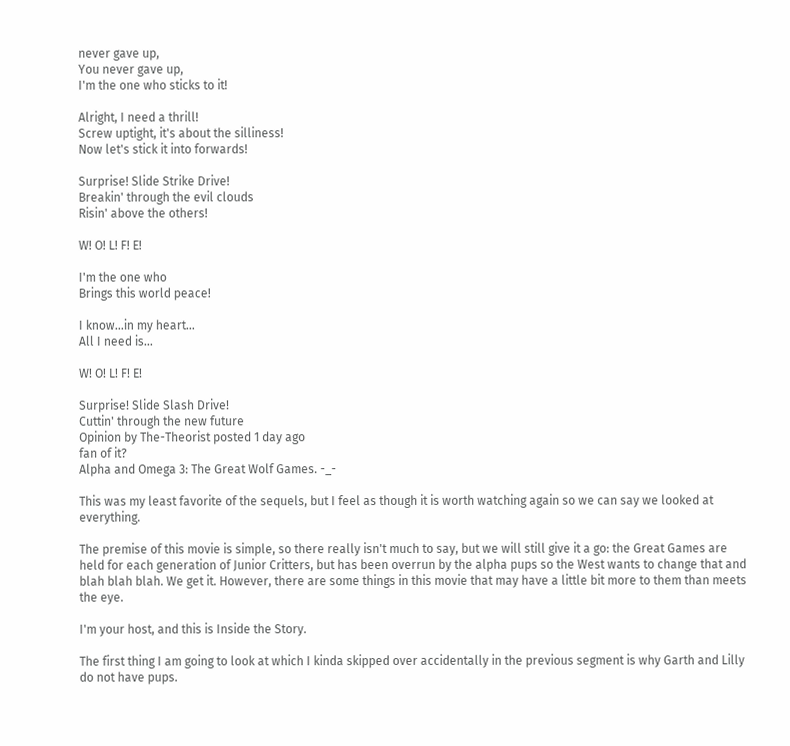never gave up,
You never gave up,
I'm the one who sticks to it!

Alright, I need a thrill!
Screw uptight, it's about the silliness!
Now let's stick it into forwards!

Surprise! Slide Strike Drive!
Breakin' through the evil clouds
Risin' above the others!

W! O! L! F! E!

I'm the one who
Brings this world peace!

I know...in my heart...
All I need is...

W! O! L! F! E!

Surprise! Slide Slash Drive!
Cuttin' through the new future
Opinion by The-Theorist posted 1 day ago
fan of it?
Alpha and Omega 3: The Great Wolf Games. -_-

This was my least favorite of the sequels, but I feel as though it is worth watching again so we can say we looked at everything.

The premise of this movie is simple, so there really isn't much to say, but we will still give it a go: the Great Games are held for each generation of Junior Critters, but has been overrun by the alpha pups so the West wants to change that and blah blah blah. We get it. However, there are some things in this movie that may have a little bit more to them than meets the eye.

I'm your host, and this is Inside the Story.

The first thing I am going to look at which I kinda skipped over accidentally in the previous segment is why Garth and Lilly do not have pups.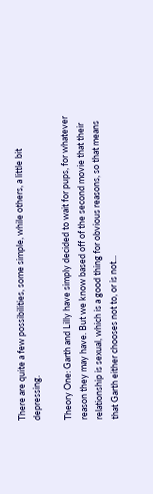There are quite a few possibilities, some simple, while others, a little bit depressing.

Theory One: Garth and Lilly have simply decided to wait for pups, for whatever reason they may have. But we know based off of the second movie that their relationship is sexual, which is a good thing for obvious reasons, so that means that Garth either chooses not to, or is not...